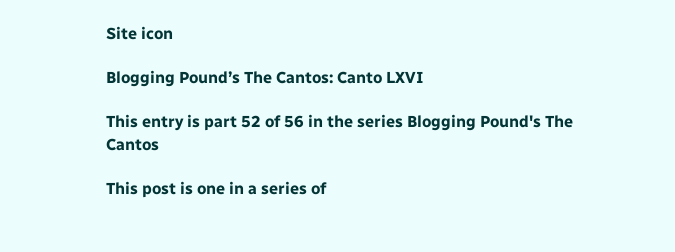Site icon

Blogging Pound’s The Cantos: Canto LXVI

This entry is part 52 of 56 in the series Blogging Pound's The Cantos

This post is one in a series of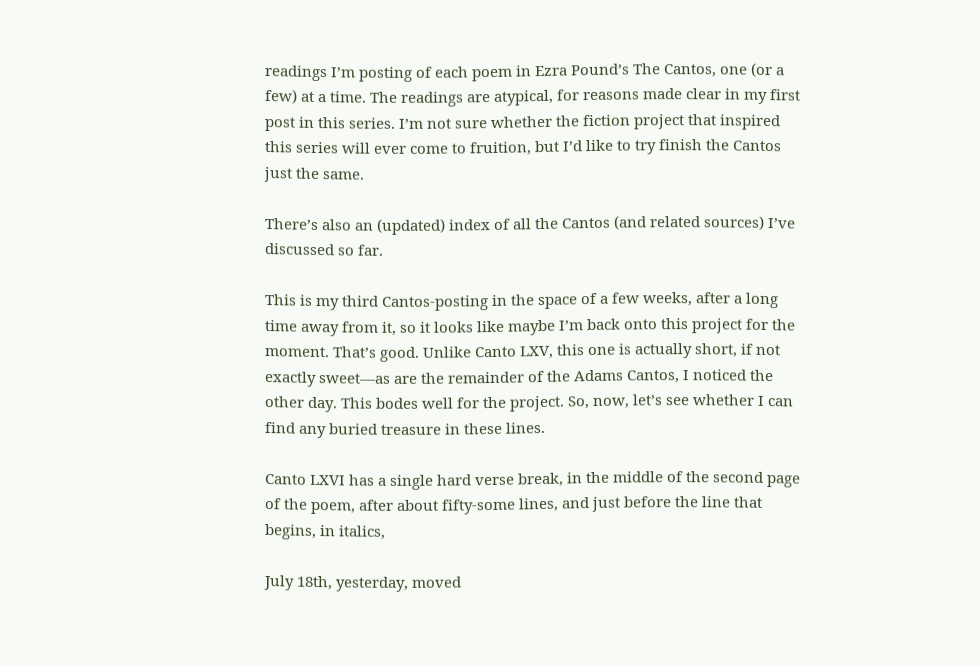readings I’m posting of each poem in Ezra Pound’s The Cantos, one (or a few) at a time. The readings are atypical, for reasons made clear in my first post in this series. I’m not sure whether the fiction project that inspired this series will ever come to fruition, but I’d like to try finish the Cantos just the same.

There’s also an (updated) index of all the Cantos (and related sources) I’ve discussed so far.

This is my third Cantos-posting in the space of a few weeks, after a long time away from it, so it looks like maybe I’m back onto this project for the moment. That’s good. Unlike Canto LXV, this one is actually short, if not exactly sweet—as are the remainder of the Adams Cantos, I noticed the other day. This bodes well for the project. So, now, let’s see whether I can find any buried treasure in these lines.

Canto LXVI has a single hard verse break, in the middle of the second page of the poem, after about fifty-some lines, and just before the line that begins, in italics,

July 18th, yesterday, moved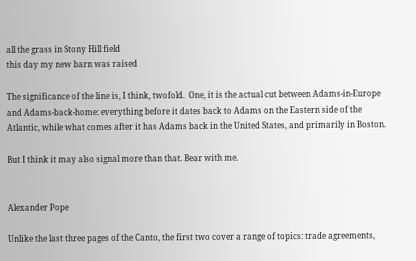all the grass in Stony Hill field
this day my new barn was raised

The significance of the line is, I think, twofold.  One, it is the actual cut between Adams-in-Europe and Adams-back-home: everything before it dates back to Adams on the Eastern side of the Atlantic, while what comes after it has Adams back in the United States, and primarily in Boston.

But I think it may also signal more than that. Bear with me.


Alexander Pope

Unlike the last three pages of the Canto, the first two cover a range of topics: trade agreements,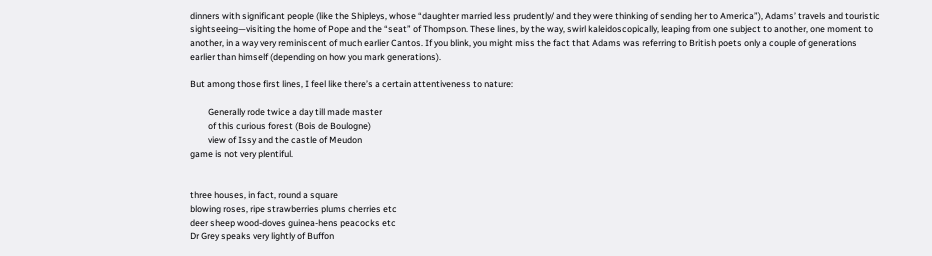dinners with significant people (like the Shipleys, whose “daughter married less prudently/ and they were thinking of sending her to America”), Adams’ travels and touristic sightseeing—visiting the home of Pope and the “seat” of Thompson. These lines, by the way, swirl kaleidoscopically, leaping from one subject to another, one moment to another, in a way very reminiscent of much earlier Cantos. If you blink, you might miss the fact that Adams was referring to British poets only a couple of generations earlier than himself (depending on how you mark generations).

But among those first lines, I feel like there’s a certain attentiveness to nature:

         Generally rode twice a day till made master
         of this curious forest (Bois de Boulogne)
         view of Issy and the castle of Meudon
game is not very plentiful.


three houses, in fact, round a square
blowing roses, ripe strawberries plums cherries etc
deer sheep wood-doves guinea-hens peacocks etc
Dr Grey speaks very lightly of Buffon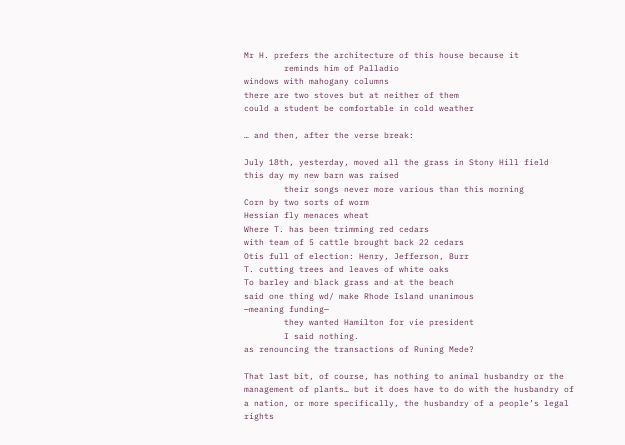Mr H. prefers the architecture of this house because it
        reminds him of Palladio
windows with mahogany columns
there are two stoves but at neither of them
could a student be comfortable in cold weather

… and then, after the verse break:

July 18th, yesterday, moved all the grass in Stony Hill field
this day my new barn was raised
        their songs never more various than this morning
Corn by two sorts of worm
Hessian fly menaces wheat
Where T. has been trimming red cedars
with team of 5 cattle brought back 22 cedars
Otis full of election: Henry, Jefferson, Burr
T. cutting trees and leaves of white oaks
To barley and black grass and at the beach
said one thing wd/ make Rhode Island unanimous
—meaning funding—
        they wanted Hamilton for vie president
        I said nothing.
as renouncing the transactions of Runing Mede?

That last bit, of course, has nothing to animal husbandry or the management of plants… but it does have to do with the husbandry of a nation, or more specifically, the husbandry of a people’s legal rights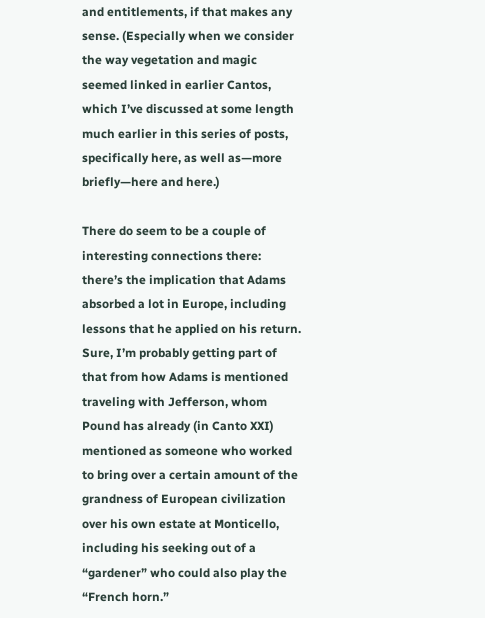and entitlements, if that makes any sense. (Especially when we consider the way vegetation and magic seemed linked in earlier Cantos, which I’ve discussed at some length much earlier in this series of posts, specifically here, as well as—more briefly—here and here.)

There do seem to be a couple of interesting connections there: there’s the implication that Adams absorbed a lot in Europe, including lessons that he applied on his return. Sure, I’m probably getting part of that from how Adams is mentioned traveling with Jefferson, whom Pound has already (in Canto XXI) mentioned as someone who worked to bring over a certain amount of the grandness of European civilization over his own estate at Monticello, including his seeking out of a “gardener” who could also play the “French horn.”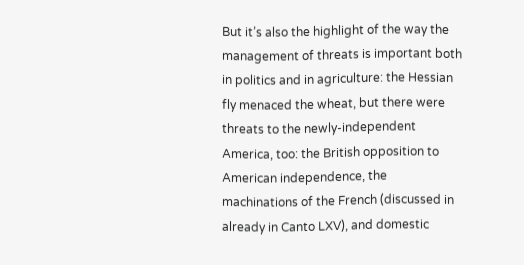But it’s also the highlight of the way the management of threats is important both in politics and in agriculture: the Hessian fly menaced the wheat, but there were threats to the newly-independent America, too: the British opposition to American independence, the machinations of the French (discussed in already in Canto LXV), and domestic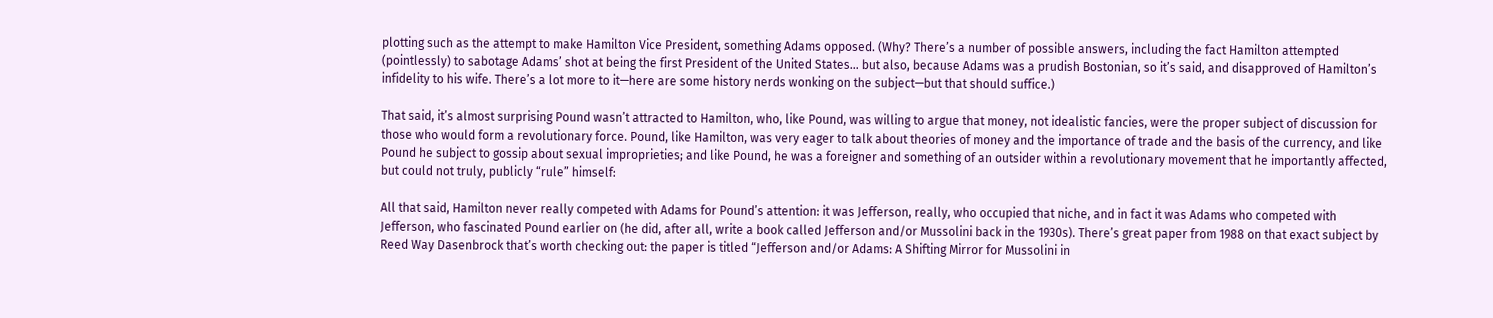plotting such as the attempt to make Hamilton Vice President, something Adams opposed. (Why? There’s a number of possible answers, including the fact Hamilton attempted (pointlessly) to sabotage Adams’ shot at being the first President of the United States… but also, because Adams was a prudish Bostonian, so it’s said, and disapproved of Hamilton’s infidelity to his wife. There’s a lot more to it—here are some history nerds wonking on the subject—but that should suffice.)

That said, it’s almost surprising Pound wasn’t attracted to Hamilton, who, like Pound, was willing to argue that money, not idealistic fancies, were the proper subject of discussion for those who would form a revolutionary force. Pound, like Hamilton, was very eager to talk about theories of money and the importance of trade and the basis of the currency, and like Pound he subject to gossip about sexual improprieties; and like Pound, he was a foreigner and something of an outsider within a revolutionary movement that he importantly affected, but could not truly, publicly “rule” himself:

All that said, Hamilton never really competed with Adams for Pound’s attention: it was Jefferson, really, who occupied that niche, and in fact it was Adams who competed with Jefferson, who fascinated Pound earlier on (he did, after all, write a book called Jefferson and/or Mussolini back in the 1930s). There’s great paper from 1988 on that exact subject by Reed Way Dasenbrock that’s worth checking out: the paper is titled “Jefferson and/or Adams: A Shifting Mirror for Mussolini in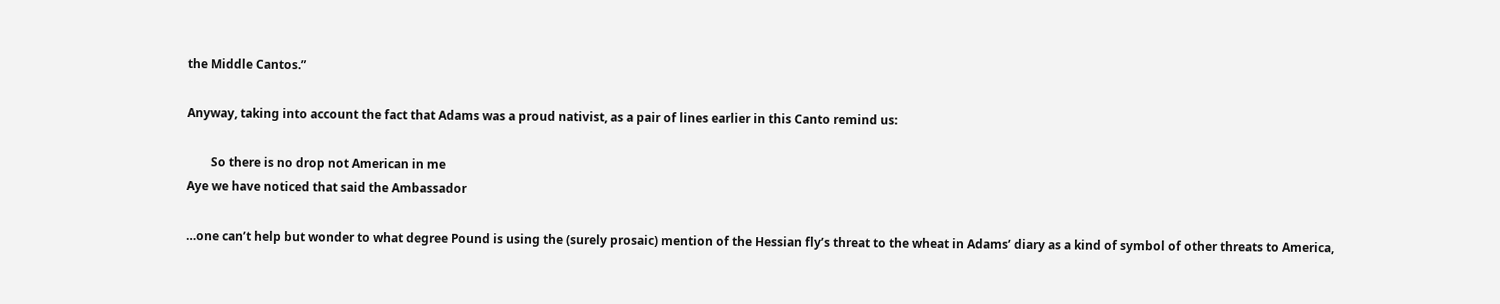the Middle Cantos.”

Anyway, taking into account the fact that Adams was a proud nativist, as a pair of lines earlier in this Canto remind us:

        So there is no drop not American in me
Aye we have noticed that said the Ambassador

…one can’t help but wonder to what degree Pound is using the (surely prosaic) mention of the Hessian fly’s threat to the wheat in Adams’ diary as a kind of symbol of other threats to America,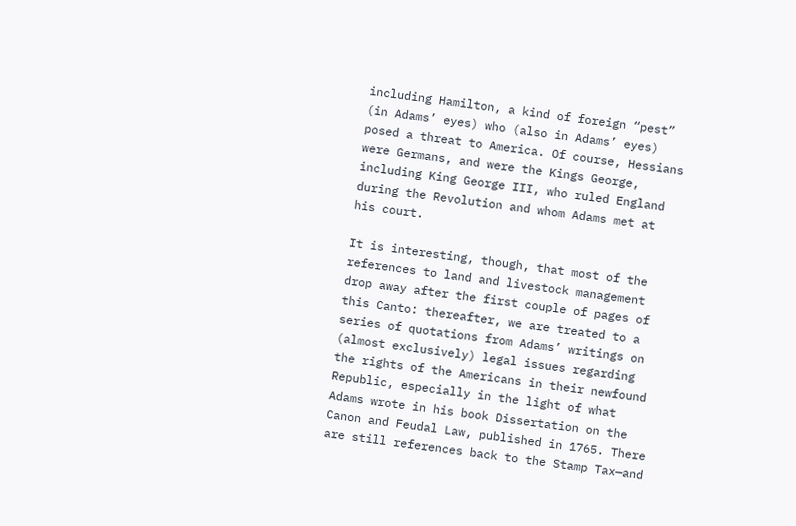including Hamilton, a kind of foreign “pest” (in Adams’ eyes) who (also in Adams’ eyes) posed a threat to America. Of course, Hessians were Germans, and were the Kings George, including King George III, who ruled England during the Revolution and whom Adams met at his court.

It is interesting, though, that most of the references to land and livestock management drop away after the first couple of pages of this Canto: thereafter, we are treated to a series of quotations from Adams’ writings on (almost exclusively) legal issues regarding the rights of the Americans in their newfound Republic, especially in the light of what Adams wrote in his book Dissertation on the Canon and Feudal Law, published in 1765. There are still references back to the Stamp Tax—and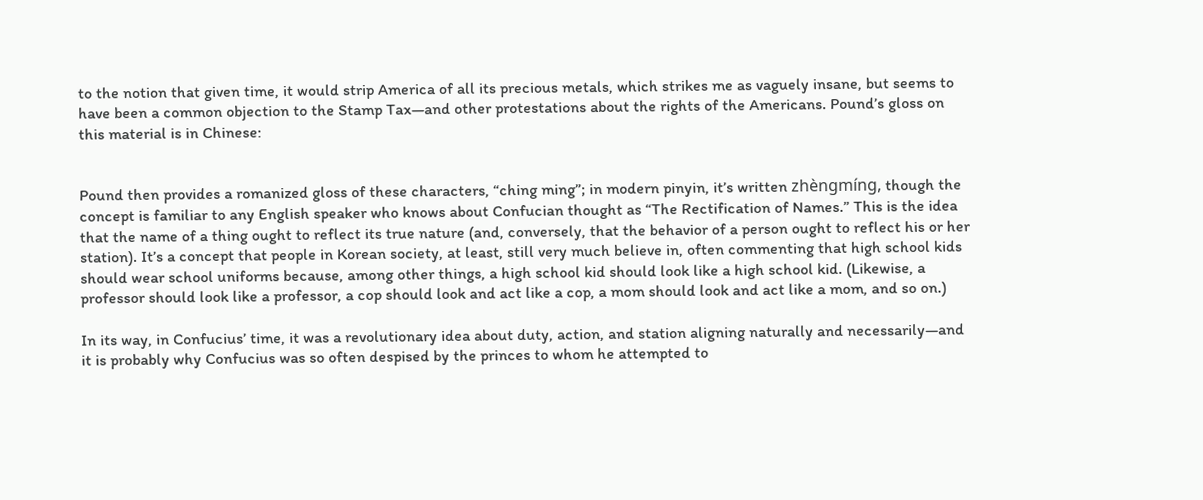to the notion that given time, it would strip America of all its precious metals, which strikes me as vaguely insane, but seems to have been a common objection to the Stamp Tax—and other protestations about the rights of the Americans. Pound’s gloss on this material is in Chinese:


Pound then provides a romanized gloss of these characters, “ching ming”; in modern pinyin, it’s written zhèngmíng, though the concept is familiar to any English speaker who knows about Confucian thought as “The Rectification of Names.” This is the idea that the name of a thing ought to reflect its true nature (and, conversely, that the behavior of a person ought to reflect his or her station). It’s a concept that people in Korean society, at least, still very much believe in, often commenting that high school kids should wear school uniforms because, among other things, a high school kid should look like a high school kid. (Likewise, a professor should look like a professor, a cop should look and act like a cop, a mom should look and act like a mom, and so on.)

In its way, in Confucius’ time, it was a revolutionary idea about duty, action, and station aligning naturally and necessarily—and it is probably why Confucius was so often despised by the princes to whom he attempted to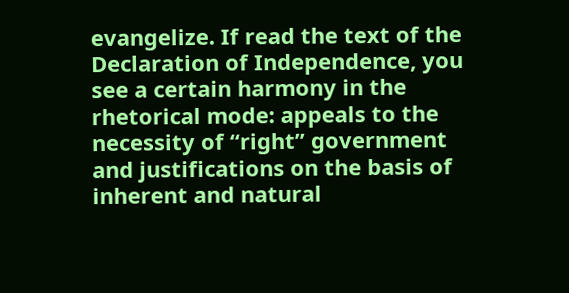evangelize. If read the text of the Declaration of Independence, you see a certain harmony in the rhetorical mode: appeals to the necessity of “right” government and justifications on the basis of inherent and natural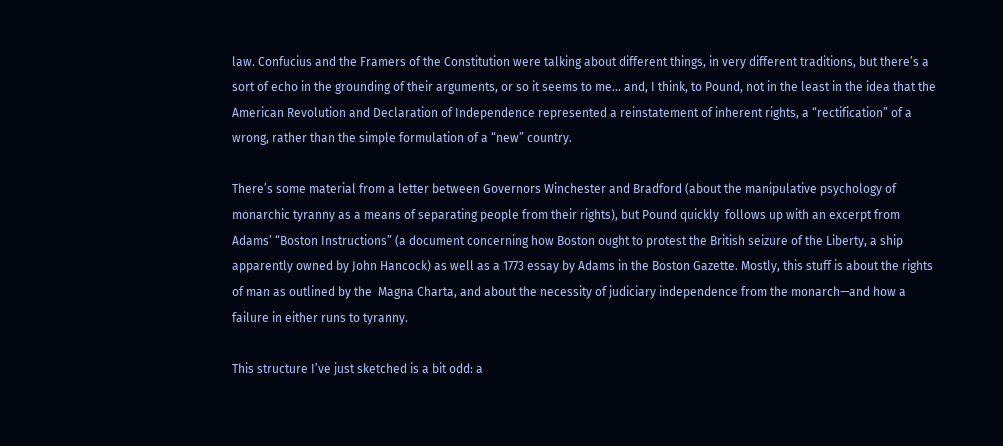law. Confucius and the Framers of the Constitution were talking about different things, in very different traditions, but there’s a sort of echo in the grounding of their arguments, or so it seems to me… and, I think, to Pound, not in the least in the idea that the American Revolution and Declaration of Independence represented a reinstatement of inherent rights, a “rectification” of a wrong, rather than the simple formulation of a “new” country.

There’s some material from a letter between Governors Winchester and Bradford (about the manipulative psychology of monarchic tyranny as a means of separating people from their rights), but Pound quickly  follows up with an excerpt from Adams’ “Boston Instructions” (a document concerning how Boston ought to protest the British seizure of the Liberty, a ship apparently owned by John Hancock) as well as a 1773 essay by Adams in the Boston Gazette. Mostly, this stuff is about the rights of man as outlined by the  Magna Charta, and about the necessity of judiciary independence from the monarch—and how a failure in either runs to tyranny.

This structure I’ve just sketched is a bit odd: a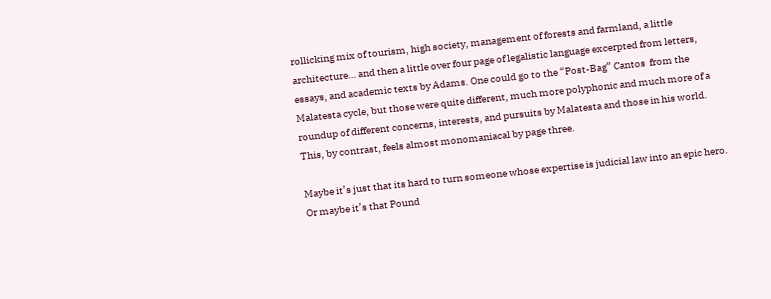rollicking mix of tourism, high society, management of forests and farmland, a little architecture… and then a little over four page of legalistic language excerpted from letters, essays, and academic texts by Adams. One could go to the “Post-Bag” Cantos  from the Malatesta cycle, but those were quite different, much more polyphonic and much more of a roundup of different concerns, interests, and pursuits by Malatesta and those in his world. This, by contrast, feels almost monomaniacal by page three.

Maybe it’s just that its hard to turn someone whose expertise is judicial law into an epic hero. Or maybe it’s that Pound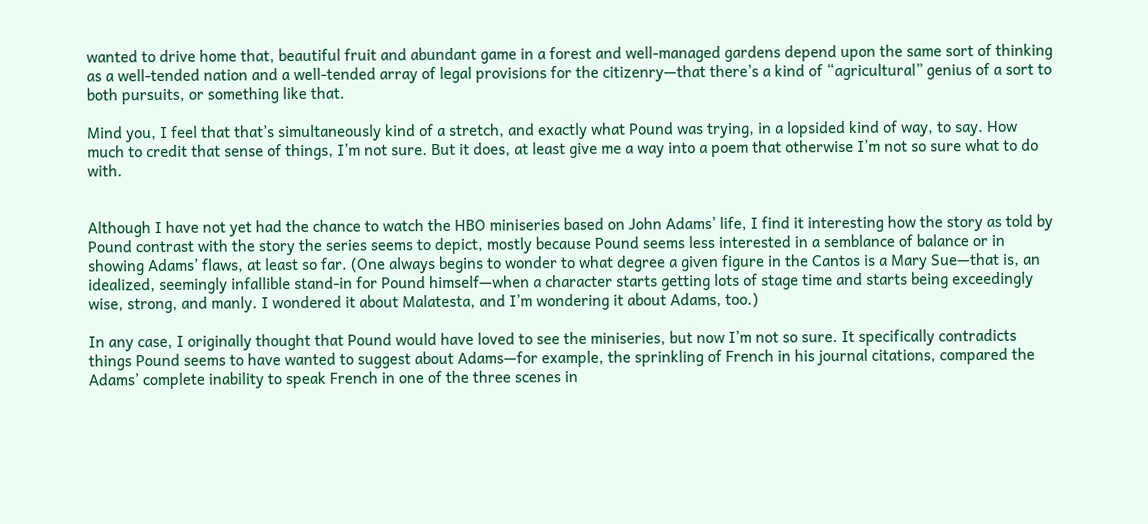wanted to drive home that, beautiful fruit and abundant game in a forest and well-managed gardens depend upon the same sort of thinking as a well-tended nation and a well-tended array of legal provisions for the citizenry—that there’s a kind of “agricultural” genius of a sort to both pursuits, or something like that.

Mind you, I feel that that’s simultaneously kind of a stretch, and exactly what Pound was trying, in a lopsided kind of way, to say. How much to credit that sense of things, I’m not sure. But it does, at least give me a way into a poem that otherwise I’m not so sure what to do with.


Although I have not yet had the chance to watch the HBO miniseries based on John Adams’ life, I find it interesting how the story as told by Pound contrast with the story the series seems to depict, mostly because Pound seems less interested in a semblance of balance or in showing Adams’ flaws, at least so far. (One always begins to wonder to what degree a given figure in the Cantos is a Mary Sue—that is, an idealized, seemingly infallible stand-in for Pound himself—when a character starts getting lots of stage time and starts being exceedingly wise, strong, and manly. I wondered it about Malatesta, and I’m wondering it about Adams, too.)

In any case, I originally thought that Pound would have loved to see the miniseries, but now I’m not so sure. It specifically contradicts things Pound seems to have wanted to suggest about Adams—for example, the sprinkling of French in his journal citations, compared the Adams’ complete inability to speak French in one of the three scenes in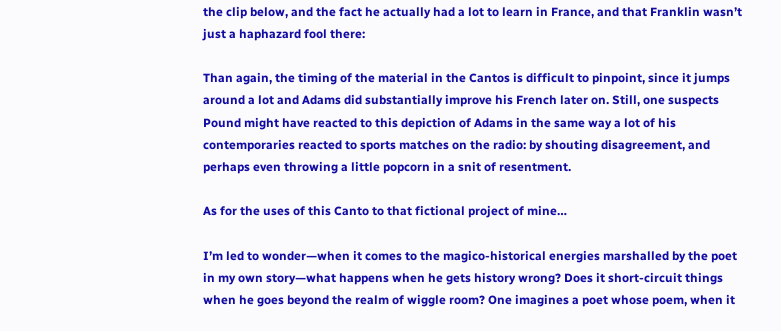the clip below, and the fact he actually had a lot to learn in France, and that Franklin wasn’t just a haphazard fool there:

Than again, the timing of the material in the Cantos is difficult to pinpoint, since it jumps around a lot and Adams did substantially improve his French later on. Still, one suspects Pound might have reacted to this depiction of Adams in the same way a lot of his contemporaries reacted to sports matches on the radio: by shouting disagreement, and perhaps even throwing a little popcorn in a snit of resentment.

As for the uses of this Canto to that fictional project of mine…

I’m led to wonder—when it comes to the magico-historical energies marshalled by the poet in my own story—what happens when he gets history wrong? Does it short-circuit things when he goes beyond the realm of wiggle room? One imagines a poet whose poem, when it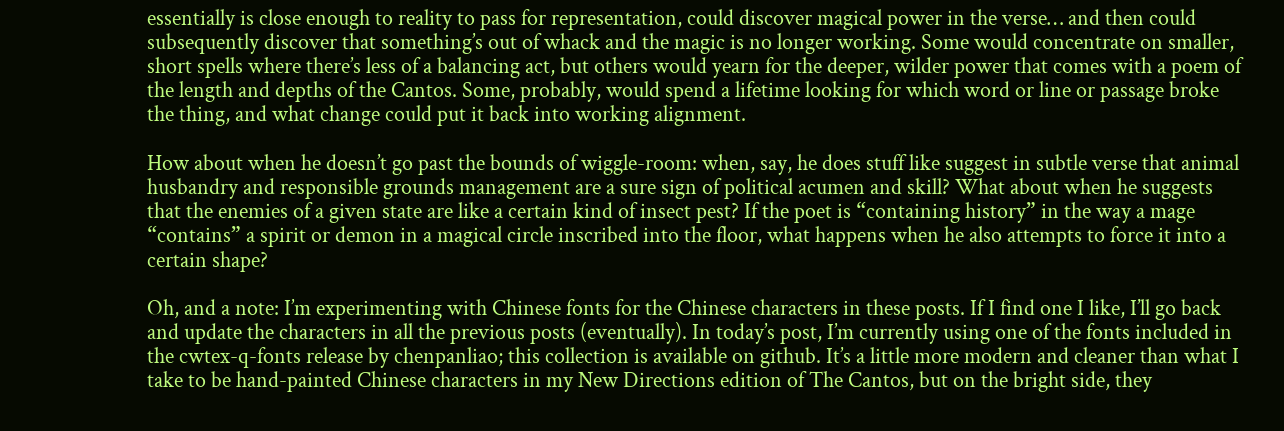essentially is close enough to reality to pass for representation, could discover magical power in the verse… and then could subsequently discover that something’s out of whack and the magic is no longer working. Some would concentrate on smaller, short spells where there’s less of a balancing act, but others would yearn for the deeper, wilder power that comes with a poem of the length and depths of the Cantos. Some, probably, would spend a lifetime looking for which word or line or passage broke the thing, and what change could put it back into working alignment.

How about when he doesn’t go past the bounds of wiggle-room: when, say, he does stuff like suggest in subtle verse that animal husbandry and responsible grounds management are a sure sign of political acumen and skill? What about when he suggests that the enemies of a given state are like a certain kind of insect pest? If the poet is “containing history” in the way a mage “contains” a spirit or demon in a magical circle inscribed into the floor, what happens when he also attempts to force it into a certain shape?

Oh, and a note: I’m experimenting with Chinese fonts for the Chinese characters in these posts. If I find one I like, I’ll go back and update the characters in all the previous posts (eventually). In today’s post, I’m currently using one of the fonts included in the cwtex-q-fonts release by chenpanliao; this collection is available on github. It’s a little more modern and cleaner than what I take to be hand-painted Chinese characters in my New Directions edition of The Cantos, but on the bright side, they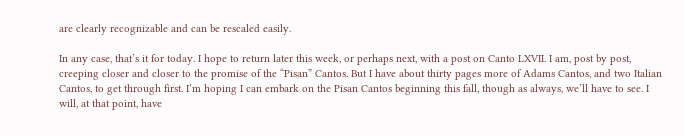are clearly recognizable and can be rescaled easily.

In any case, that’s it for today. I hope to return later this week, or perhaps next, with a post on Canto LXVII. I am, post by post, creeping closer and closer to the promise of the “Pisan” Cantos. But I have about thirty pages more of Adams Cantos, and two Italian Cantos, to get through first. I’m hoping I can embark on the Pisan Cantos beginning this fall, though as always, we’ll have to see. I will, at that point, have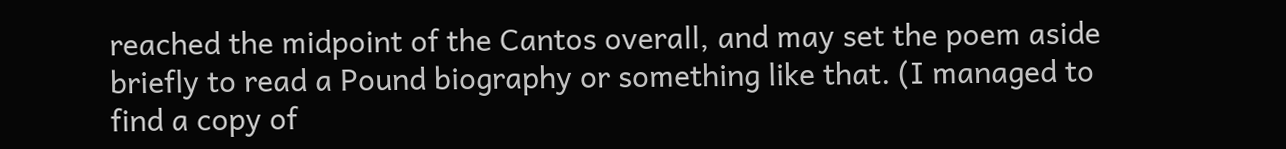reached the midpoint of the Cantos overall, and may set the poem aside briefly to read a Pound biography or something like that. (I managed to find a copy of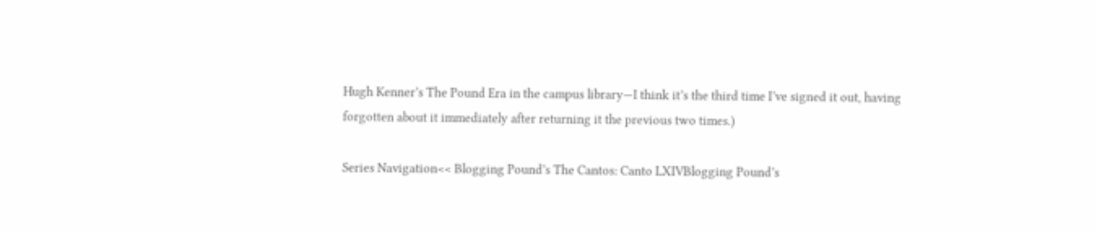Hugh Kenner’s The Pound Era in the campus library—I think it’s the third time I’ve signed it out, having forgotten about it immediately after returning it the previous two times.)

Series Navigation<< Blogging Pound’s The Cantos: Canto LXIVBlogging Pound’s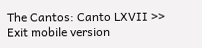The Cantos: Canto LXVII >>
Exit mobile version